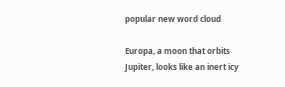popular new word cloud

Europa, a moon that orbits Jupiter, looks like an inert icy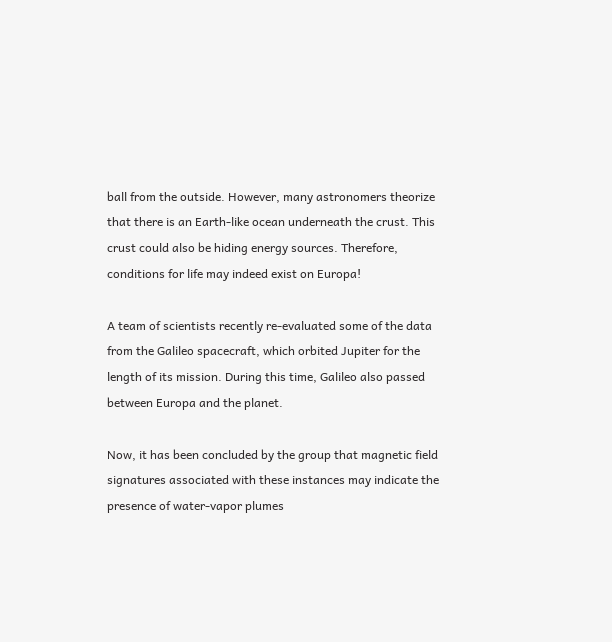ball from the outside. However, many astronomers theorize that there is an Earth-like ocean underneath the crust. This crust could also be hiding energy sources. Therefore, conditions for life may indeed exist on Europa!

A team of scientists recently re-evaluated some of the data from the Galileo spacecraft, which orbited Jupiter for the length of its mission. During this time, Galileo also passed between Europa and the planet.

Now, it has been concluded by the group that magnetic field signatures associated with these instances may indicate the presence of water-vapor plumes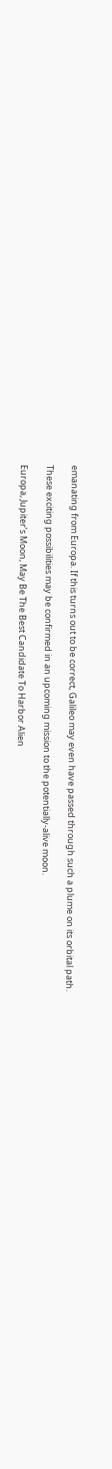emanating from Europa. If this turns out to be correct, Galileo may even have passed through such a plume on its orbital path.

These exciting possibilities may be confirmed in an upcoming mission to the potentially-alive moon.

Europa, Jupiter’s Moon, May Be The Best Candidate To Harbor Alien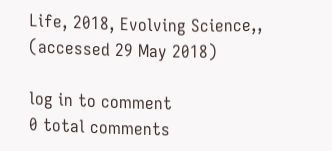Life, 2018, Evolving Science,, (accessed 29 May 2018)

log in to comment
0 total comments